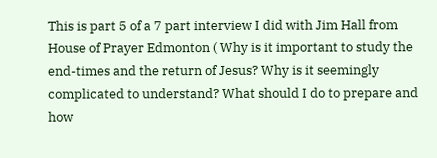This is part 5 of a 7 part interview I did with Jim Hall from House of Prayer Edmonton ( Why is it important to study the end-times and the return of Jesus? Why is it seemingly complicated to understand? What should I do to prepare and how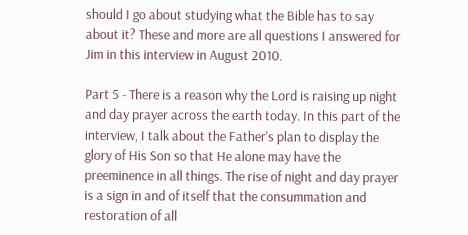should I go about studying what the Bible has to say about it? These and more are all questions I answered for Jim in this interview in August 2010.

Part 5 - There is a reason why the Lord is raising up night and day prayer across the earth today. In this part of the interview, I talk about the Father's plan to display the glory of His Son so that He alone may have the preeminence in all things. The rise of night and day prayer is a sign in and of itself that the consummation and restoration of all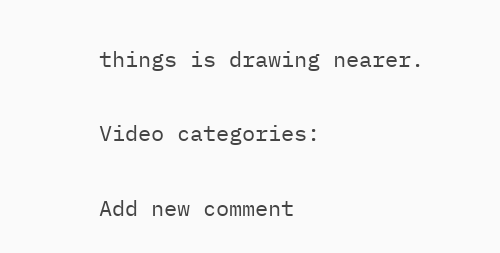things is drawing nearer.

Video categories:

Add new comment